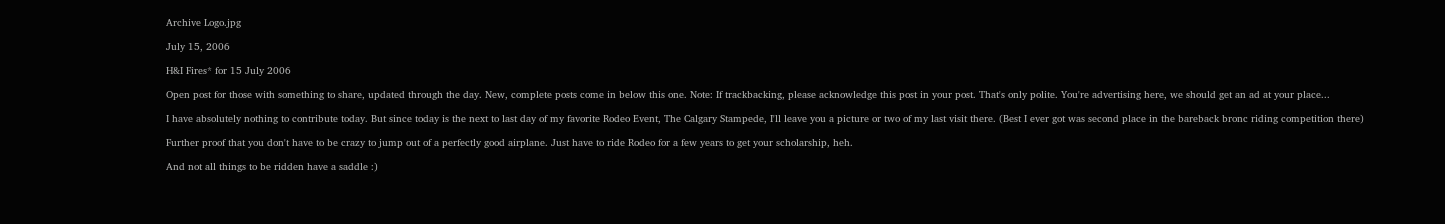Archive Logo.jpg

July 15, 2006

H&I Fires* for 15 July 2006

Open post for those with something to share, updated through the day. New, complete posts come in below this one. Note: If trackbacking, please acknowledge this post in your post. That's only polite. You're advertising here, we should get an ad at your place...

I have absolutely nothing to contribute today. But since today is the next to last day of my favorite Rodeo Event, The Calgary Stampede, I'll leave you a picture or two of my last visit there. (Best I ever got was second place in the bareback bronc riding competition there)

Further proof that you don't have to be crazy to jump out of a perfectly good airplane. Just have to ride Rodeo for a few years to get your scholarship, heh.

And not all things to be ridden have a saddle :)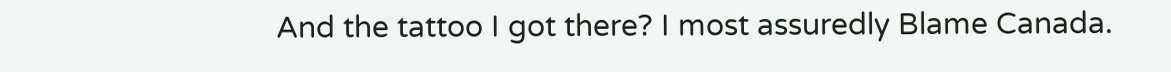And the tattoo I got there? I most assuredly Blame Canada.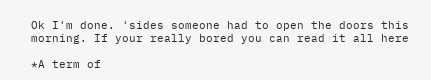Ok I'm done. 'sides someone had to open the doors this morning. If your really bored you can read it all here

*A term of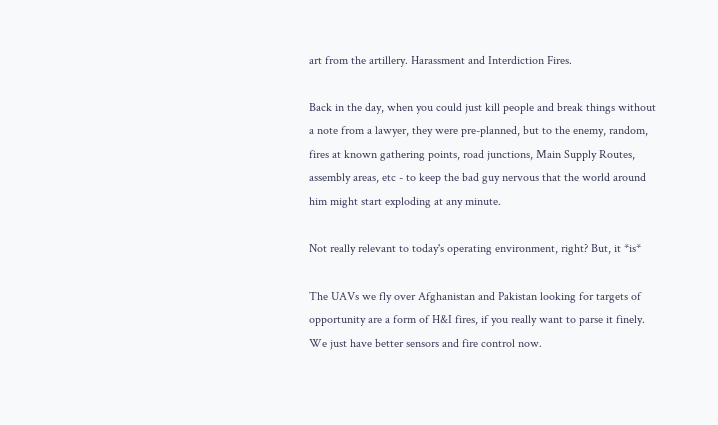art from the artillery. Harassment and Interdiction Fires.

Back in the day, when you could just kill people and break things without a note from a lawyer, they were pre-planned, but to the enemy, random, fires at known gathering points, road junctions, Main Supply Routes, assembly areas, etc - to keep the bad guy nervous that the world around him might start exploding at any minute.

Not really relevant to today's operating environment, right? But, it *is*

The UAVs we fly over Afghanistan and Pakistan looking for targets of opportunity are a form of H&I fires, if you really want to parse it finely. We just have better sensors and fire control now.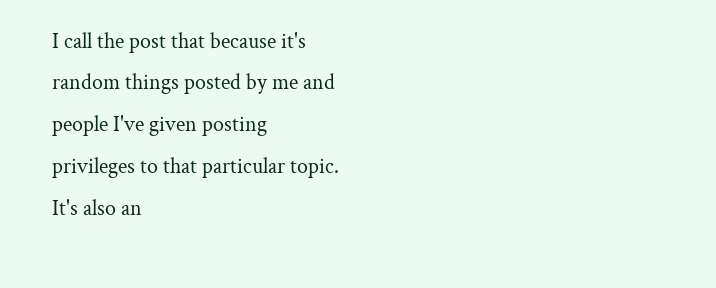I call the post that because it's random things posted by me and people I've given posting privileges to that particular topic. It's also an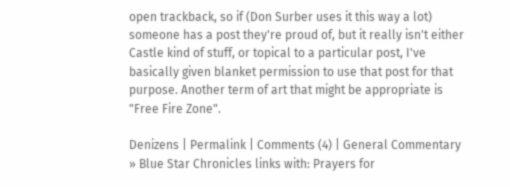open trackback, so if (Don Surber uses it this way a lot) someone has a post they're proud of, but it really isn't either Castle kind of stuff, or topical to a particular post, I've basically given blanket permission to use that post for that purpose. Another term of art that might be appropriate is "Free Fire Zone".

Denizens | Permalink | Comments (4) | General Commentary
» Blue Star Chronicles links with: Prayers for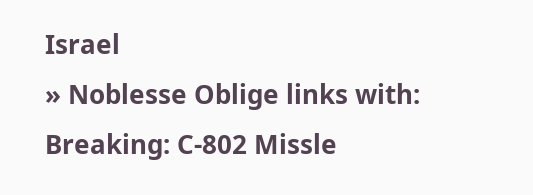Israel
» Noblesse Oblige links with: Breaking: C-802 Missle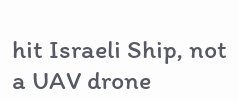hit Israeli Ship, not a UAV drone